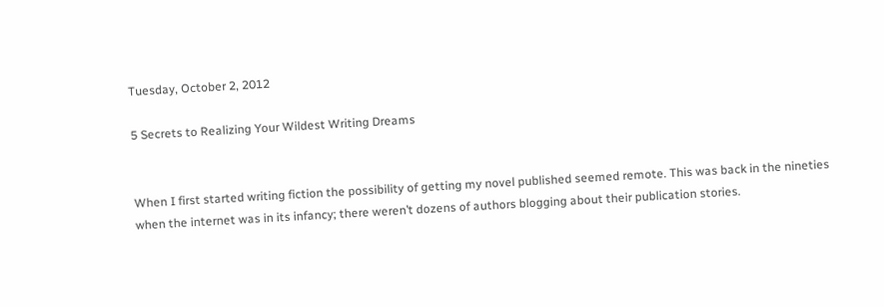Tuesday, October 2, 2012

5 Secrets to Realizing Your Wildest Writing Dreams


When I first started writing fiction the possibility of getting my novel published seemed remote. This was back in the nineties when the internet was in its infancy; there weren’t dozens of authors blogging about their publication stories.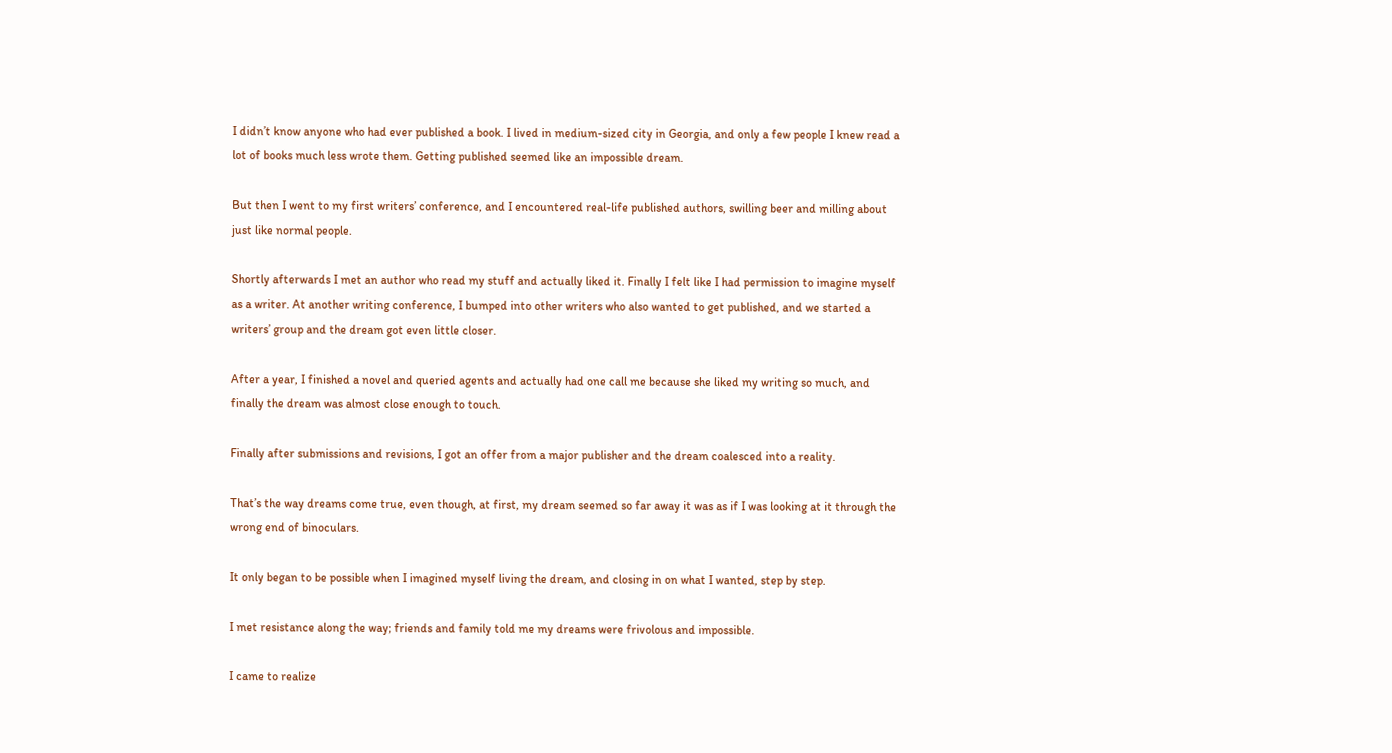I didn’t know anyone who had ever published a book. I lived in medium-sized city in Georgia, and only a few people I knew read a lot of books much less wrote them. Getting published seemed like an impossible dream.

But then I went to my first writers’ conference, and I encountered real-life published authors, swilling beer and milling about just like normal people.

Shortly afterwards I met an author who read my stuff and actually liked it. Finally I felt like I had permission to imagine myself as a writer. At another writing conference, I bumped into other writers who also wanted to get published, and we started a writers’ group and the dream got even little closer.

After a year, I finished a novel and queried agents and actually had one call me because she liked my writing so much, and finally the dream was almost close enough to touch.

Finally after submissions and revisions, I got an offer from a major publisher and the dream coalesced into a reality.

That’s the way dreams come true, even though, at first, my dream seemed so far away it was as if I was looking at it through the wrong end of binoculars.

It only began to be possible when I imagined myself living the dream, and closing in on what I wanted, step by step.

I met resistance along the way; friends and family told me my dreams were frivolous and impossible.

I came to realize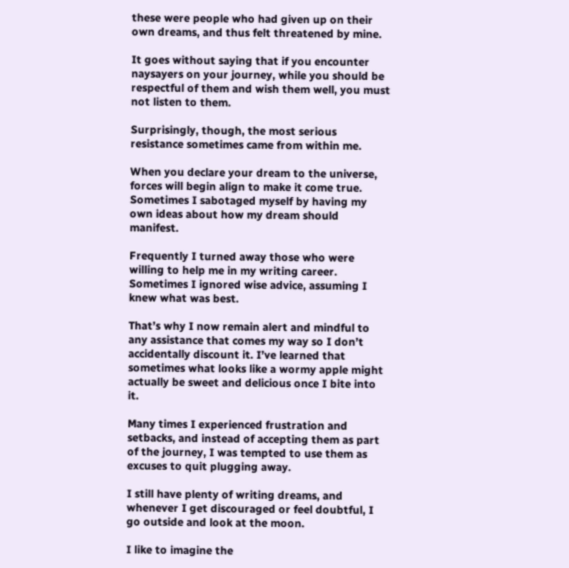these were people who had given up on their own dreams, and thus felt threatened by mine.

It goes without saying that if you encounter naysayers on your journey, while you should be respectful of them and wish them well, you must not listen to them.

Surprisingly, though, the most serious resistance sometimes came from within me.

When you declare your dream to the universe, forces will begin align to make it come true. Sometimes I sabotaged myself by having my own ideas about how my dream should manifest.

Frequently I turned away those who were willing to help me in my writing career. Sometimes I ignored wise advice, assuming I knew what was best.

That’s why I now remain alert and mindful to any assistance that comes my way so I don’t accidentally discount it. I’ve learned that sometimes what looks like a wormy apple might actually be sweet and delicious once I bite into it.

Many times I experienced frustration and setbacks, and instead of accepting them as part of the journey, I was tempted to use them as excuses to quit plugging away.

I still have plenty of writing dreams, and whenever I get discouraged or feel doubtful, I go outside and look at the moon.

I like to imagine the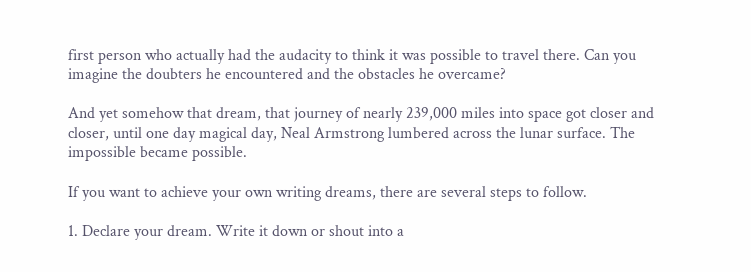first person who actually had the audacity to think it was possible to travel there. Can you imagine the doubters he encountered and the obstacles he overcame?

And yet somehow that dream, that journey of nearly 239,000 miles into space got closer and closer, until one day magical day, Neal Armstrong lumbered across the lunar surface. The impossible became possible.

If you want to achieve your own writing dreams, there are several steps to follow.

1. Declare your dream. Write it down or shout into a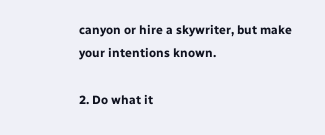canyon or hire a skywriter, but make your intentions known.

2. Do what it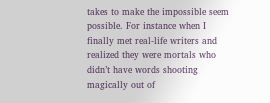takes to make the impossible seem possible. For instance when I finally met real-life writers and realized they were mortals who didn’t have words shooting magically out of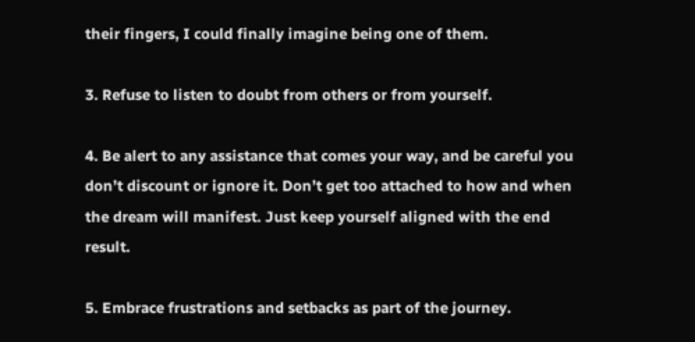their fingers, I could finally imagine being one of them.

3. Refuse to listen to doubt from others or from yourself.

4. Be alert to any assistance that comes your way, and be careful you don’t discount or ignore it. Don’t get too attached to how and when the dream will manifest. Just keep yourself aligned with the end result.

5. Embrace frustrations and setbacks as part of the journey.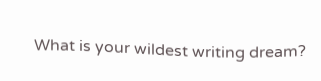What is your wildest writing dream?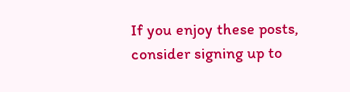If you enjoy these posts, consider signing up to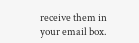receive them in your email box.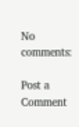No comments:

Post a Comment